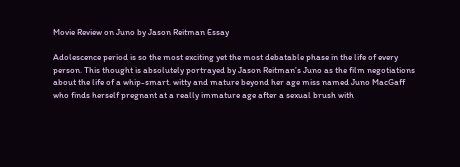Movie Review on Juno by Jason Reitman Essay

Adolescence period is so the most exciting yet the most debatable phase in the life of every person. This thought is absolutely portrayed by Jason Reitman’s Juno as the film negotiations about the life of a whip-smart. witty and mature beyond her age miss named Juno MacGaff who finds herself pregnant at a really immature age after a sexual brush with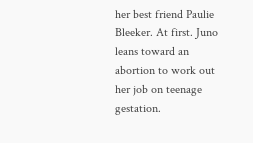her best friend Paulie Bleeker. At first. Juno leans toward an abortion to work out her job on teenage gestation.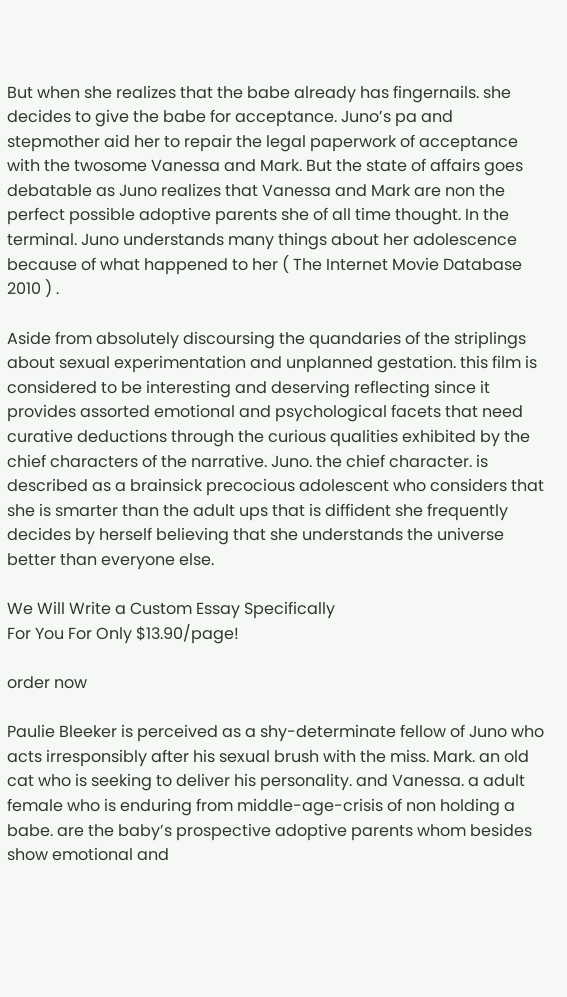But when she realizes that the babe already has fingernails. she decides to give the babe for acceptance. Juno’s pa and stepmother aid her to repair the legal paperwork of acceptance with the twosome Vanessa and Mark. But the state of affairs goes debatable as Juno realizes that Vanessa and Mark are non the perfect possible adoptive parents she of all time thought. In the terminal. Juno understands many things about her adolescence because of what happened to her ( The Internet Movie Database 2010 ) .

Aside from absolutely discoursing the quandaries of the striplings about sexual experimentation and unplanned gestation. this film is considered to be interesting and deserving reflecting since it provides assorted emotional and psychological facets that need curative deductions through the curious qualities exhibited by the chief characters of the narrative. Juno. the chief character. is described as a brainsick precocious adolescent who considers that she is smarter than the adult ups that is diffident she frequently decides by herself believing that she understands the universe better than everyone else.

We Will Write a Custom Essay Specifically
For You For Only $13.90/page!

order now

Paulie Bleeker is perceived as a shy-determinate fellow of Juno who acts irresponsibly after his sexual brush with the miss. Mark. an old cat who is seeking to deliver his personality. and Vanessa. a adult female who is enduring from middle-age-crisis of non holding a babe. are the baby’s prospective adoptive parents whom besides show emotional and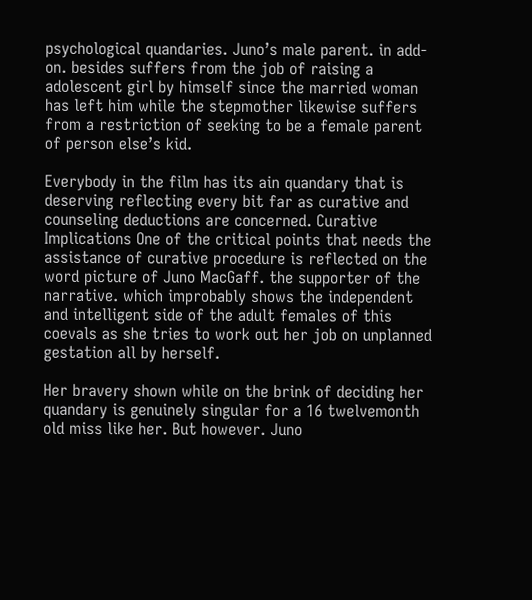psychological quandaries. Juno’s male parent. in add-on. besides suffers from the job of raising a adolescent girl by himself since the married woman has left him while the stepmother likewise suffers from a restriction of seeking to be a female parent of person else’s kid.

Everybody in the film has its ain quandary that is deserving reflecting every bit far as curative and counseling deductions are concerned. Curative Implications One of the critical points that needs the assistance of curative procedure is reflected on the word picture of Juno MacGaff. the supporter of the narrative. which improbably shows the independent and intelligent side of the adult females of this coevals as she tries to work out her job on unplanned gestation all by herself.

Her bravery shown while on the brink of deciding her quandary is genuinely singular for a 16 twelvemonth old miss like her. But however. Juno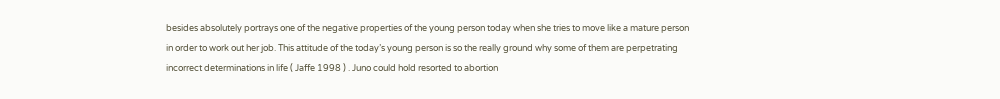besides absolutely portrays one of the negative properties of the young person today when she tries to move like a mature person in order to work out her job. This attitude of the today’s young person is so the really ground why some of them are perpetrating incorrect determinations in life ( Jaffe 1998 ) . Juno could hold resorted to abortion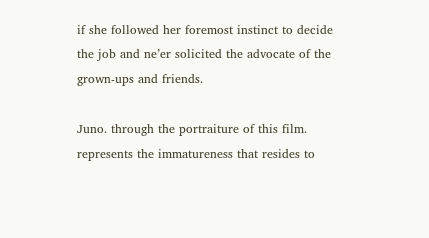if she followed her foremost instinct to decide the job and ne’er solicited the advocate of the grown-ups and friends.

Juno. through the portraiture of this film. represents the immatureness that resides to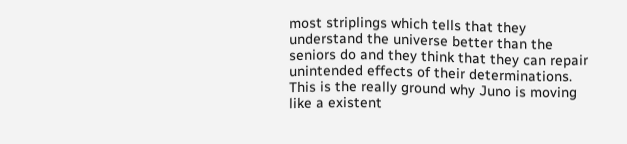most striplings which tells that they understand the universe better than the seniors do and they think that they can repair unintended effects of their determinations. This is the really ground why Juno is moving like a existent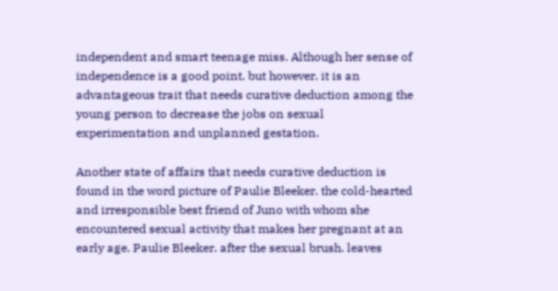independent and smart teenage miss. Although her sense of independence is a good point. but however. it is an advantageous trait that needs curative deduction among the young person to decrease the jobs on sexual experimentation and unplanned gestation.

Another state of affairs that needs curative deduction is found in the word picture of Paulie Bleeker. the cold-hearted and irresponsible best friend of Juno with whom she encountered sexual activity that makes her pregnant at an early age. Paulie Bleeker. after the sexual brush. leaves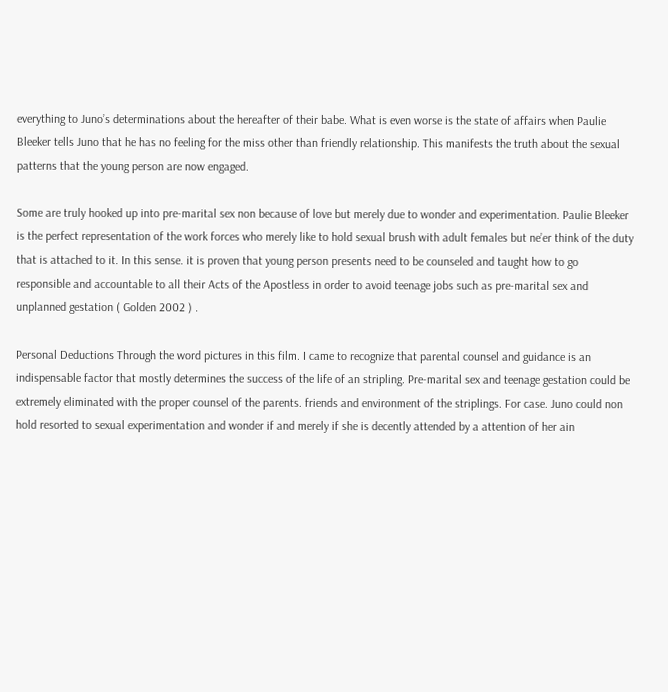everything to Juno’s determinations about the hereafter of their babe. What is even worse is the state of affairs when Paulie Bleeker tells Juno that he has no feeling for the miss other than friendly relationship. This manifests the truth about the sexual patterns that the young person are now engaged.

Some are truly hooked up into pre-marital sex non because of love but merely due to wonder and experimentation. Paulie Bleeker is the perfect representation of the work forces who merely like to hold sexual brush with adult females but ne’er think of the duty that is attached to it. In this sense. it is proven that young person presents need to be counseled and taught how to go responsible and accountable to all their Acts of the Apostless in order to avoid teenage jobs such as pre-marital sex and unplanned gestation ( Golden 2002 ) .

Personal Deductions Through the word pictures in this film. I came to recognize that parental counsel and guidance is an indispensable factor that mostly determines the success of the life of an stripling. Pre-marital sex and teenage gestation could be extremely eliminated with the proper counsel of the parents. friends and environment of the striplings. For case. Juno could non hold resorted to sexual experimentation and wonder if and merely if she is decently attended by a attention of her ain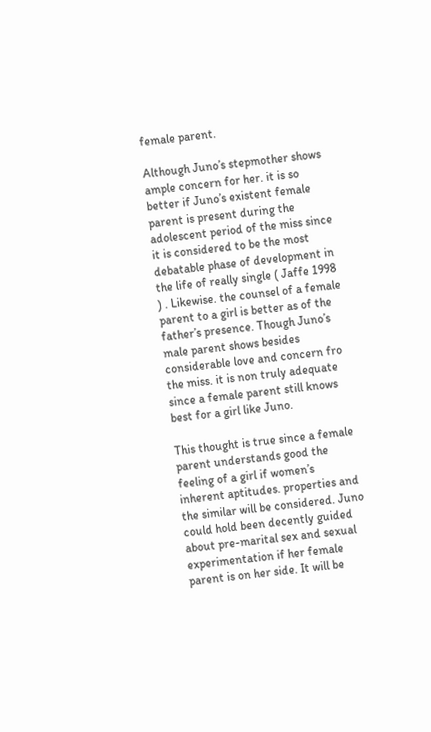female parent.

Although Juno’s stepmother shows ample concern for her. it is so better if Juno’s existent female parent is present during the adolescent period of the miss since it is considered to be the most debatable phase of development in the life of really single ( Jaffe 1998 ) . Likewise. the counsel of a female parent to a girl is better as of the father’s presence. Though Juno’s male parent shows besides considerable love and concern fro the miss. it is non truly adequate since a female parent still knows best for a girl like Juno.

This thought is true since a female parent understands good the feeling of a girl if women’s inherent aptitudes. properties and the similar will be considered. Juno could hold been decently guided about pre-marital sex and sexual experimentation if her female parent is on her side. It will be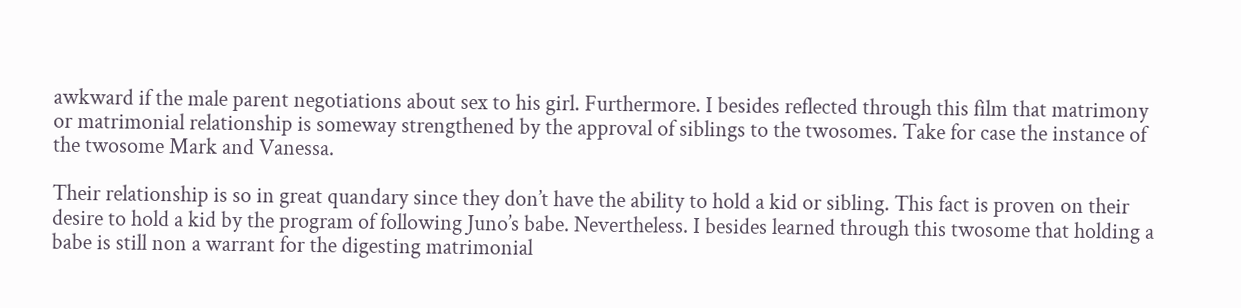awkward if the male parent negotiations about sex to his girl. Furthermore. I besides reflected through this film that matrimony or matrimonial relationship is someway strengthened by the approval of siblings to the twosomes. Take for case the instance of the twosome Mark and Vanessa.

Their relationship is so in great quandary since they don’t have the ability to hold a kid or sibling. This fact is proven on their desire to hold a kid by the program of following Juno’s babe. Nevertheless. I besides learned through this twosome that holding a babe is still non a warrant for the digesting matrimonial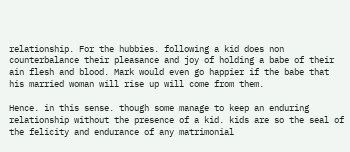relationship. For the hubbies. following a kid does non counterbalance their pleasance and joy of holding a babe of their ain flesh and blood. Mark would even go happier if the babe that his married woman will rise up will come from them.

Hence. in this sense. though some manage to keep an enduring relationship without the presence of a kid. kids are so the seal of the felicity and endurance of any matrimonial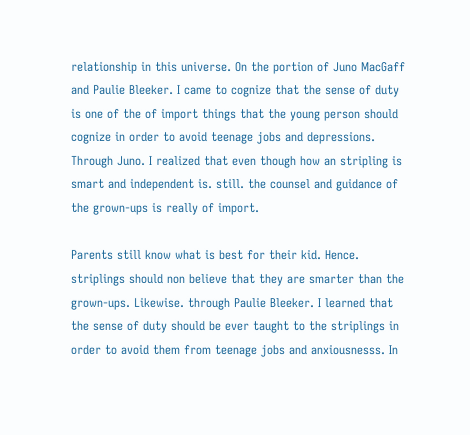relationship in this universe. On the portion of Juno MacGaff and Paulie Bleeker. I came to cognize that the sense of duty is one of the of import things that the young person should cognize in order to avoid teenage jobs and depressions. Through Juno. I realized that even though how an stripling is smart and independent is. still. the counsel and guidance of the grown-ups is really of import.

Parents still know what is best for their kid. Hence. striplings should non believe that they are smarter than the grown-ups. Likewise. through Paulie Bleeker. I learned that the sense of duty should be ever taught to the striplings in order to avoid them from teenage jobs and anxiousnesss. In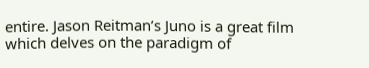entire. Jason Reitman’s Juno is a great film which delves on the paradigm of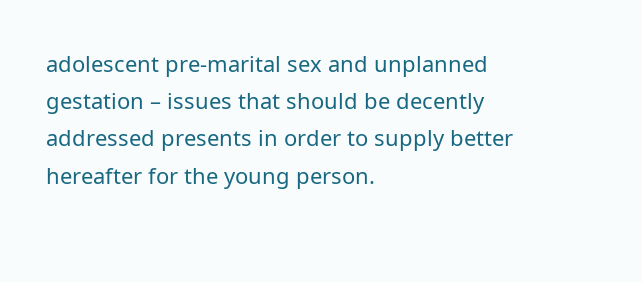adolescent pre-marital sex and unplanned gestation – issues that should be decently addressed presents in order to supply better hereafter for the young person.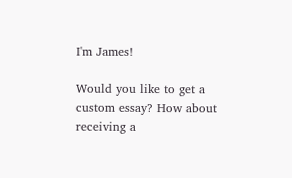I'm James!

Would you like to get a custom essay? How about receiving a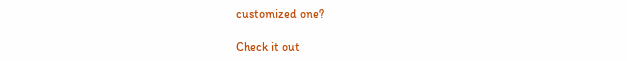customized one?

Check it out